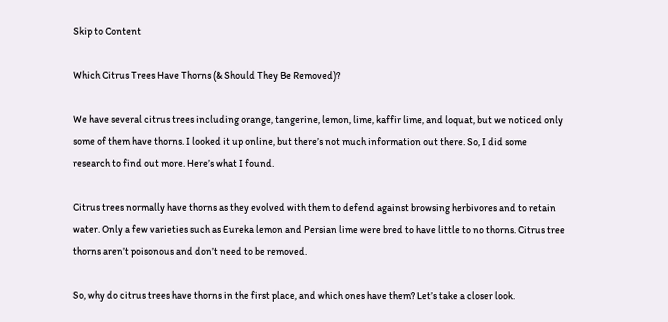Skip to Content

Which Citrus Trees Have Thorns (& Should They Be Removed)?

We have several citrus trees including orange, tangerine, lemon, lime, kaffir lime, and loquat, but we noticed only some of them have thorns. I looked it up online, but there’s not much information out there. So, I did some research to find out more. Here’s what I found.

Citrus trees normally have thorns as they evolved with them to defend against browsing herbivores and to retain water. Only a few varieties such as Eureka lemon and Persian lime were bred to have little to no thorns. Citrus tree thorns aren’t poisonous and don’t need to be removed.

So, why do citrus trees have thorns in the first place, and which ones have them? Let’s take a closer look.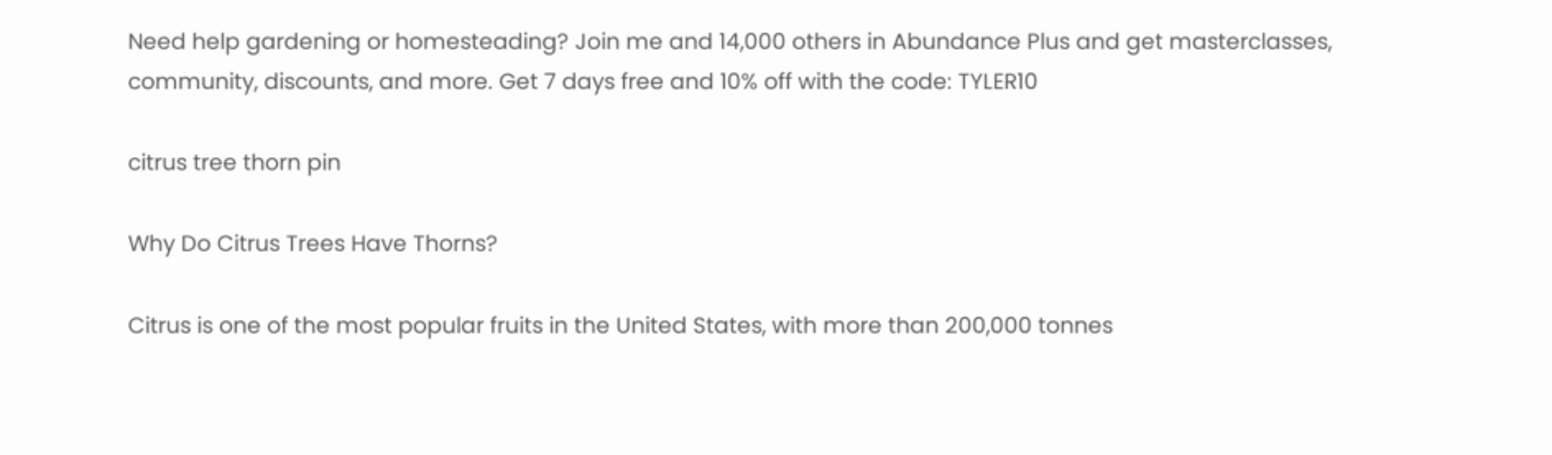Need help gardening or homesteading? Join me and 14,000 others in Abundance Plus and get masterclasses, community, discounts, and more. Get 7 days free and 10% off with the code: TYLER10

citrus tree thorn pin

Why Do Citrus Trees Have Thorns?

Citrus is one of the most popular fruits in the United States, with more than 200,000 tonnes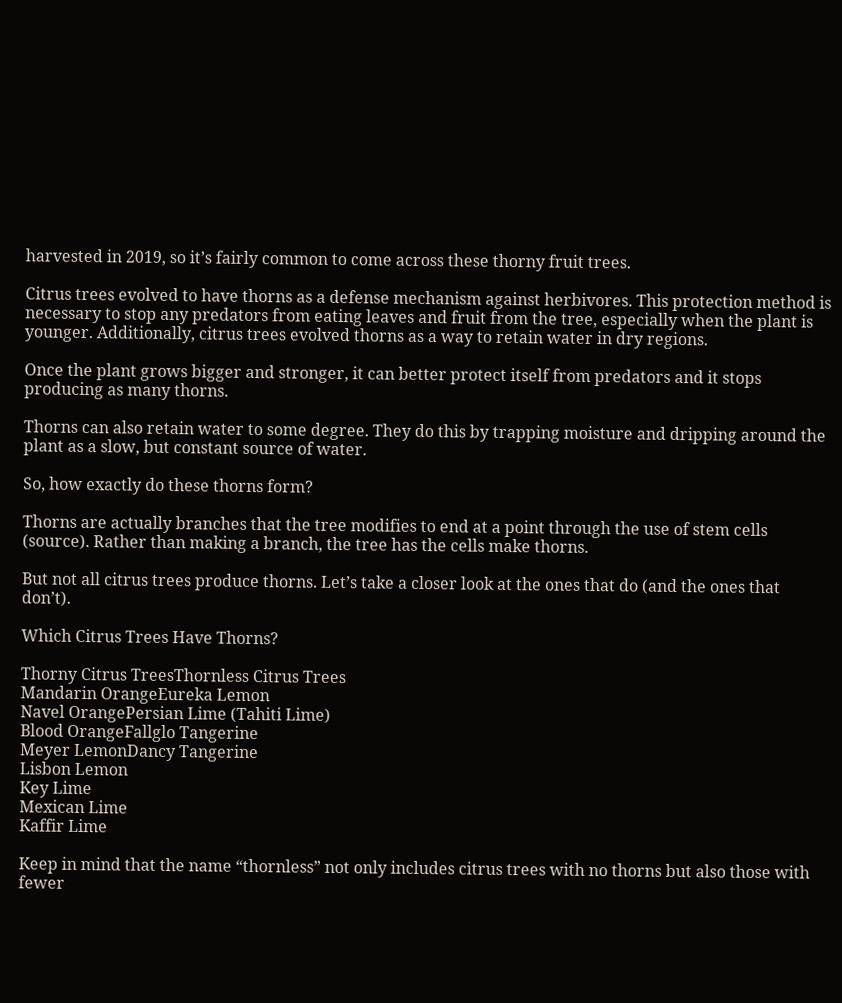harvested in 2019, so it’s fairly common to come across these thorny fruit trees.

Citrus trees evolved to have thorns as a defense mechanism against herbivores. This protection method is necessary to stop any predators from eating leaves and fruit from the tree, especially when the plant is younger. Additionally, citrus trees evolved thorns as a way to retain water in dry regions.

Once the plant grows bigger and stronger, it can better protect itself from predators and it stops producing as many thorns.

Thorns can also retain water to some degree. They do this by trapping moisture and dripping around the plant as a slow, but constant source of water.

So, how exactly do these thorns form?

Thorns are actually branches that the tree modifies to end at a point through the use of stem cells (source). Rather than making a branch, the tree has the cells make thorns.

But not all citrus trees produce thorns. Let’s take a closer look at the ones that do (and the ones that don’t).

Which Citrus Trees Have Thorns?

Thorny Citrus TreesThornless Citrus Trees
Mandarin OrangeEureka Lemon
Navel OrangePersian Lime (Tahiti Lime)
Blood OrangeFallglo Tangerine
Meyer LemonDancy Tangerine
Lisbon Lemon
Key Lime
Mexican Lime
Kaffir Lime

Keep in mind that the name “thornless” not only includes citrus trees with no thorns but also those with fewer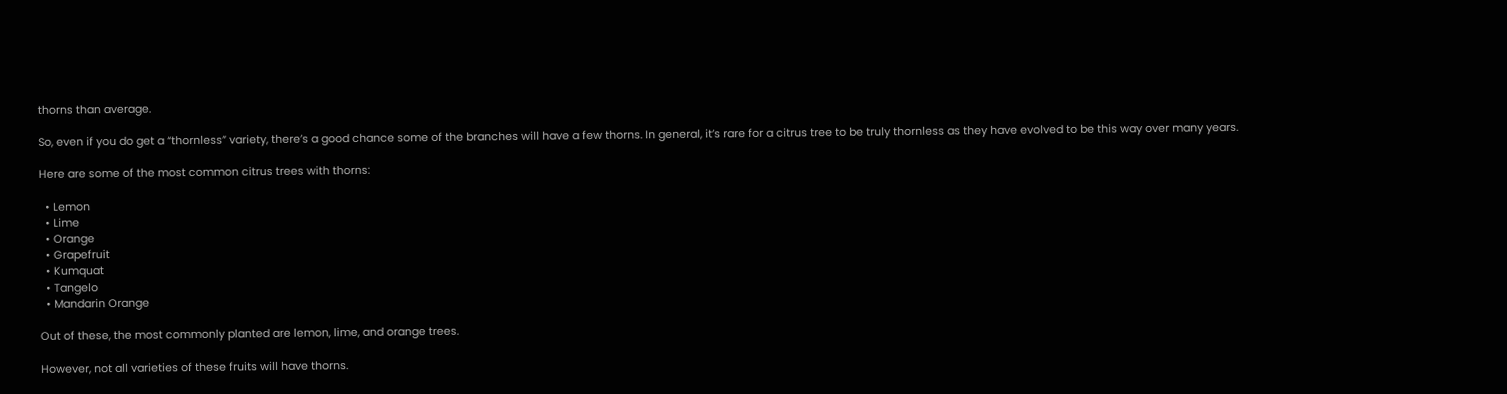thorns than average.

So, even if you do get a “thornless” variety, there’s a good chance some of the branches will have a few thorns. In general, it’s rare for a citrus tree to be truly thornless as they have evolved to be this way over many years.

Here are some of the most common citrus trees with thorns:

  • Lemon
  • Lime
  • Orange
  • Grapefruit
  • Kumquat
  • Tangelo
  • Mandarin Orange

Out of these, the most commonly planted are lemon, lime, and orange trees.

However, not all varieties of these fruits will have thorns.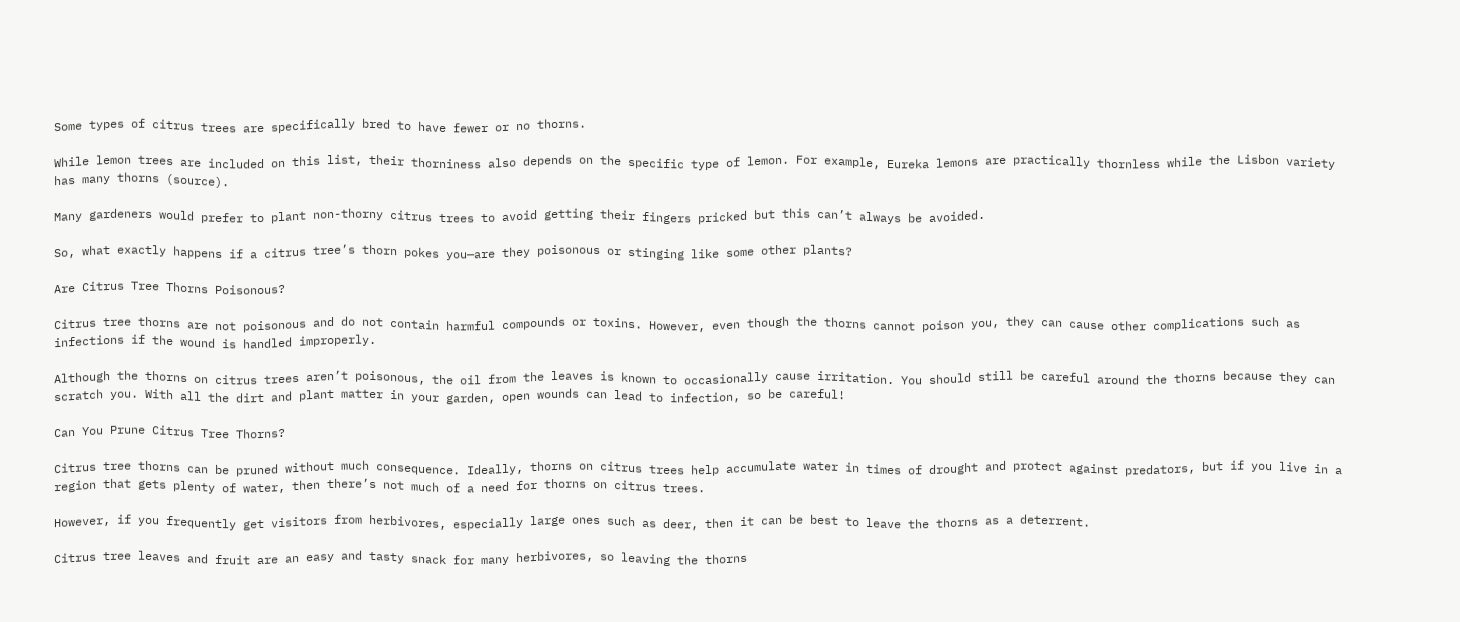Some types of citrus trees are specifically bred to have fewer or no thorns.

While lemon trees are included on this list, their thorniness also depends on the specific type of lemon. For example, Eureka lemons are practically thornless while the Lisbon variety has many thorns (source).

Many gardeners would prefer to plant non-thorny citrus trees to avoid getting their fingers pricked but this can’t always be avoided.

So, what exactly happens if a citrus tree’s thorn pokes you—are they poisonous or stinging like some other plants?

Are Citrus Tree Thorns Poisonous?

Citrus tree thorns are not poisonous and do not contain harmful compounds or toxins. However, even though the thorns cannot poison you, they can cause other complications such as infections if the wound is handled improperly.

Although the thorns on citrus trees aren’t poisonous, the oil from the leaves is known to occasionally cause irritation. You should still be careful around the thorns because they can scratch you. With all the dirt and plant matter in your garden, open wounds can lead to infection, so be careful!

Can You Prune Citrus Tree Thorns?

Citrus tree thorns can be pruned without much consequence. Ideally, thorns on citrus trees help accumulate water in times of drought and protect against predators, but if you live in a region that gets plenty of water, then there’s not much of a need for thorns on citrus trees.

However, if you frequently get visitors from herbivores, especially large ones such as deer, then it can be best to leave the thorns as a deterrent.

Citrus tree leaves and fruit are an easy and tasty snack for many herbivores, so leaving the thorns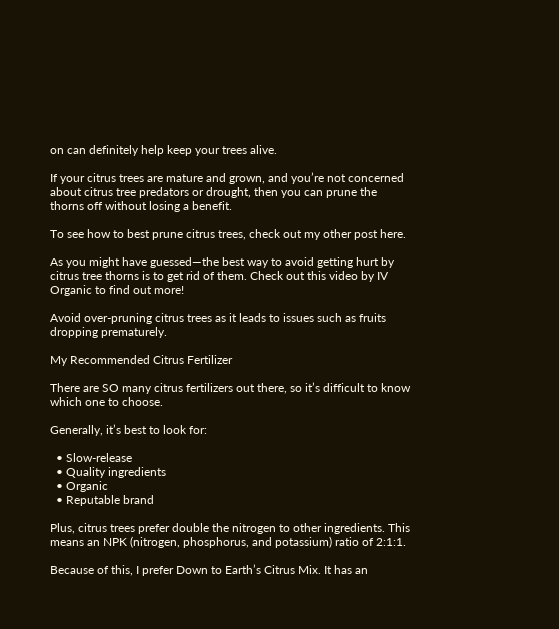on can definitely help keep your trees alive.

If your citrus trees are mature and grown, and you’re not concerned about citrus tree predators or drought, then you can prune the thorns off without losing a benefit.

To see how to best prune citrus trees, check out my other post here.

As you might have guessed—the best way to avoid getting hurt by citrus tree thorns is to get rid of them. Check out this video by IV Organic to find out more!

Avoid over-pruning citrus trees as it leads to issues such as fruits dropping prematurely.

My Recommended Citrus Fertilizer

There are SO many citrus fertilizers out there, so it’s difficult to know which one to choose.

Generally, it’s best to look for:

  • Slow-release
  • Quality ingredients
  • Organic
  • Reputable brand

Plus, citrus trees prefer double the nitrogen to other ingredients. This means an NPK (nitrogen, phosphorus, and potassium) ratio of 2:1:1.

Because of this, I prefer Down to Earth’s Citrus Mix. It has an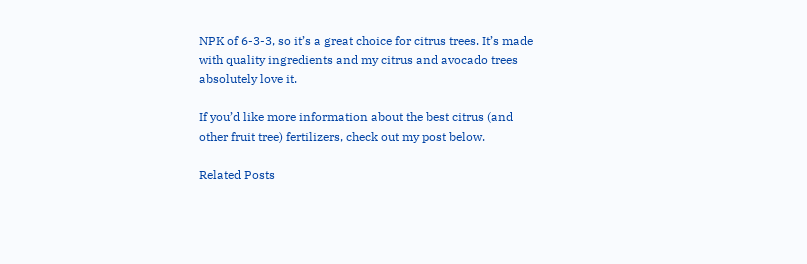NPK of 6-3-3, so it’s a great choice for citrus trees. It’s made with quality ingredients and my citrus and avocado trees absolutely love it.

If you’d like more information about the best citrus (and other fruit tree) fertilizers, check out my post below.

Related Posts